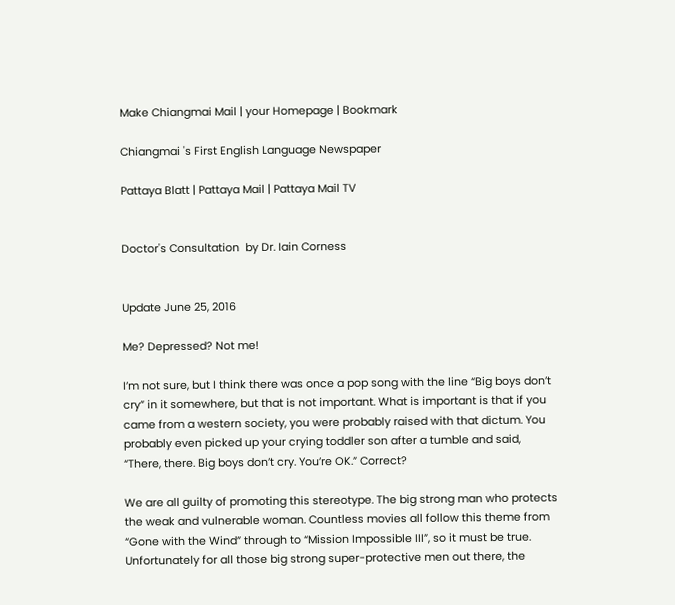Make Chiangmai Mail | your Homepage | Bookmark

Chiangmai 's First English Language Newspaper

Pattaya Blatt | Pattaya Mail | Pattaya Mail TV


Doctor's Consultation  by Dr. Iain Corness


Update June 25, 2016

Me? Depressed? Not me!

I’m not sure, but I think there was once a pop song with the line “Big boys don’t cry” in it somewhere, but that is not important. What is important is that if you came from a western society, you were probably raised with that dictum. You probably even picked up your crying toddler son after a tumble and said, “There, there. Big boys don’t cry. You’re OK.” Correct?

We are all guilty of promoting this stereotype. The big strong man who protects the weak and vulnerable woman. Countless movies all follow this theme from “Gone with the Wind” through to “Mission Impossible III”, so it must be true. Unfortunately for all those big strong super-protective men out there, the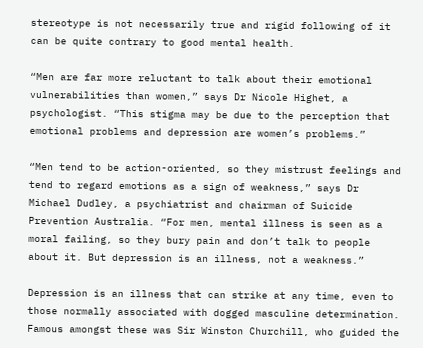stereotype is not necessarily true and rigid following of it can be quite contrary to good mental health.

“Men are far more reluctant to talk about their emotional vulnerabilities than women,” says Dr Nicole Highet, a psychologist. “This stigma may be due to the perception that emotional problems and depression are women’s problems.”

“Men tend to be action-oriented, so they mistrust feelings and tend to regard emotions as a sign of weakness,” says Dr Michael Dudley, a psychiatrist and chairman of Suicide Prevention Australia. “For men, mental illness is seen as a moral failing, so they bury pain and don’t talk to people about it. But depression is an illness, not a weakness.”

Depression is an illness that can strike at any time, even to those normally associated with dogged masculine determination. Famous amongst these was Sir Winston Churchill, who guided the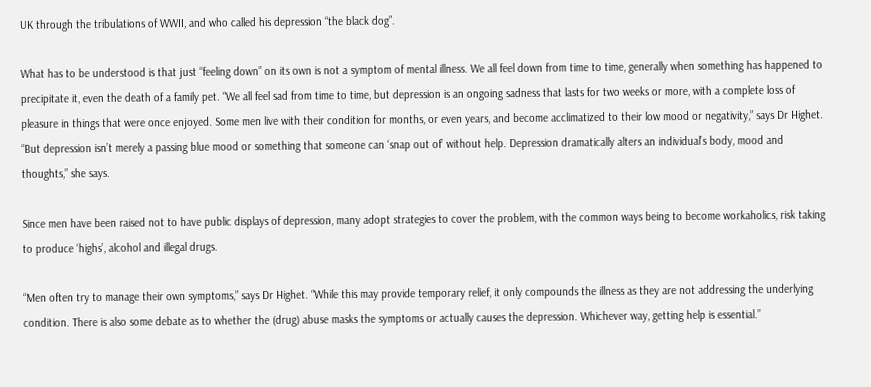UK through the tribulations of WWII, and who called his depression “the black dog”.

What has to be understood is that just “feeling down” on its own is not a symptom of mental illness. We all feel down from time to time, generally when something has happened to precipitate it, even the death of a family pet. “We all feel sad from time to time, but depression is an ongoing sadness that lasts for two weeks or more, with a complete loss of pleasure in things that were once enjoyed. Some men live with their condition for months, or even years, and become acclimatized to their low mood or negativity,” says Dr Highet. “But depression isn’t merely a passing blue mood or something that someone can ‘snap out of’ without help. Depression dramatically alters an individual’s body, mood and thoughts,” she says.

Since men have been raised not to have public displays of depression, many adopt strategies to cover the problem, with the common ways being to become workaholics, risk taking to produce ‘highs’, alcohol and illegal drugs.

“Men often try to manage their own symptoms,” says Dr Highet. “While this may provide temporary relief, it only compounds the illness as they are not addressing the underlying condition. There is also some debate as to whether the (drug) abuse masks the symptoms or actually causes the depression. Whichever way, getting help is essential.”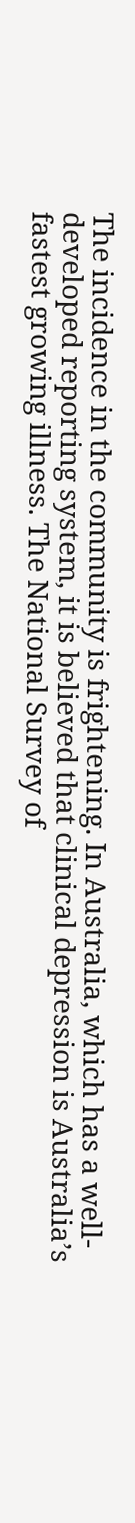The incidence in the community is frightening. In Australia, which has a well-developed reporting system, it is believed that clinical depression is Australia’s fastest growing illness. The National Survey of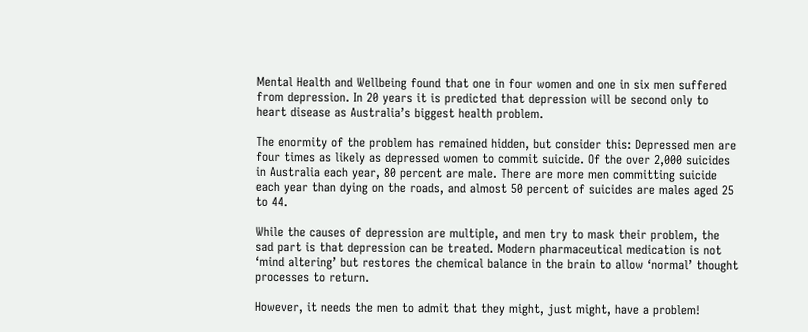Mental Health and Wellbeing found that one in four women and one in six men suffered from depression. In 20 years it is predicted that depression will be second only to heart disease as Australia’s biggest health problem.

The enormity of the problem has remained hidden, but consider this: Depressed men are four times as likely as depressed women to commit suicide. Of the over 2,000 suicides in Australia each year, 80 percent are male. There are more men committing suicide each year than dying on the roads, and almost 50 percent of suicides are males aged 25 to 44.

While the causes of depression are multiple, and men try to mask their problem, the sad part is that depression can be treated. Modern pharmaceutical medication is not ‘mind altering’ but restores the chemical balance in the brain to allow ‘normal’ thought processes to return.

However, it needs the men to admit that they might, just might, have a problem!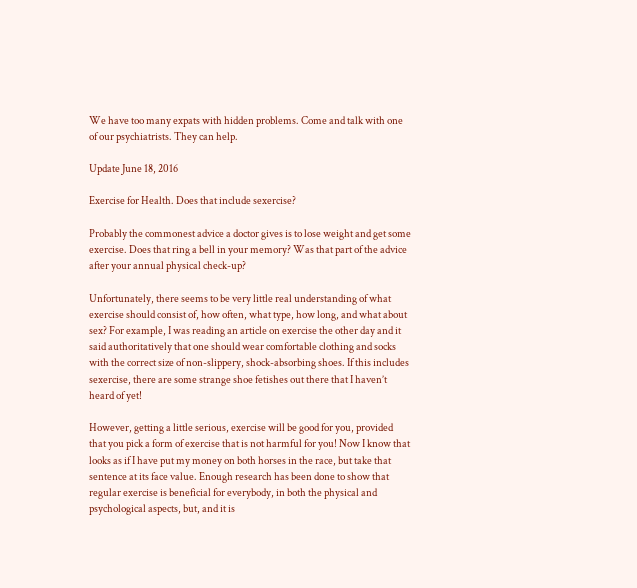We have too many expats with hidden problems. Come and talk with one of our psychiatrists. They can help.

Update June 18, 2016

Exercise for Health. Does that include sexercise?

Probably the commonest advice a doctor gives is to lose weight and get some exercise. Does that ring a bell in your memory? Was that part of the advice after your annual physical check-up?

Unfortunately, there seems to be very little real understanding of what exercise should consist of, how often, what type, how long, and what about sex? For example, I was reading an article on exercise the other day and it said authoritatively that one should wear comfortable clothing and socks with the correct size of non-slippery, shock-absorbing shoes. If this includes sexercise, there are some strange shoe fetishes out there that I haven’t heard of yet!

However, getting a little serious, exercise will be good for you, provided that you pick a form of exercise that is not harmful for you! Now I know that looks as if I have put my money on both horses in the race, but take that sentence at its face value. Enough research has been done to show that regular exercise is beneficial for everybody, in both the physical and psychological aspects, but, and it is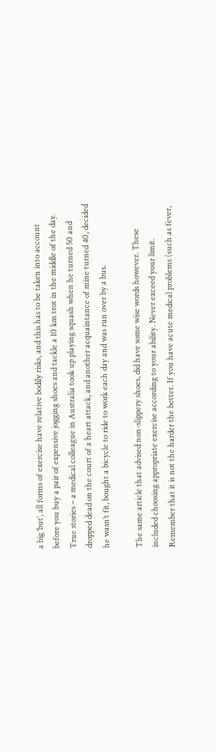a big ‘but’, all forms of exercise have relative bodily risks, and this has to be taken into account before you buy a pair of expensive jogging shoes and tackle a 10 km trot in the middle of the day. True stories – a medical colleague in Australia took up playing squash when he turned 50 and dropped dead on the court of a heart attack, and another acquaintance of mine turned 40, decided he wasn’t fit, bought a bicycle to ride to work each day and was run over by a bus.

The same article that advised non-slippery shoes, did have some wise words however. These included choosing appropriate exercise according to your ability. Never exceed your limit. Remember that it is not the harder the better. If you have acute medical problems (such as fever,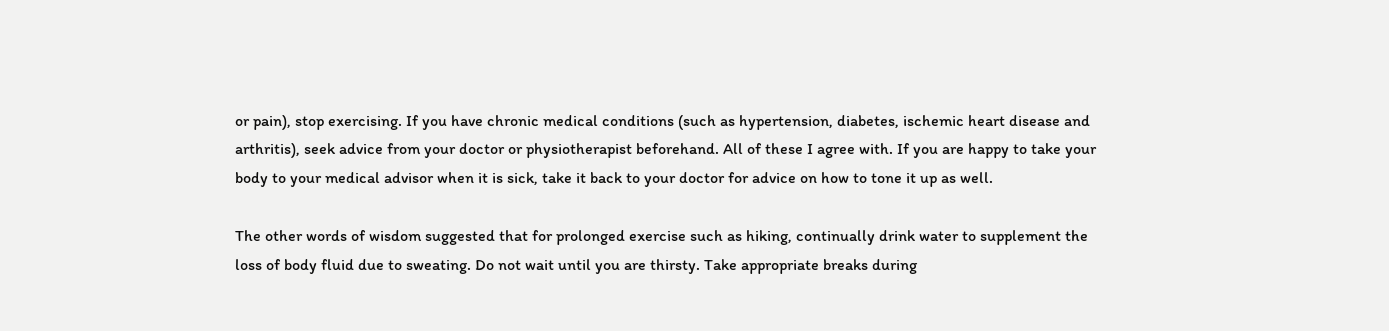or pain), stop exercising. If you have chronic medical conditions (such as hypertension, diabetes, ischemic heart disease and arthritis), seek advice from your doctor or physiotherapist beforehand. All of these I agree with. If you are happy to take your body to your medical advisor when it is sick, take it back to your doctor for advice on how to tone it up as well.

The other words of wisdom suggested that for prolonged exercise such as hiking, continually drink water to supplement the loss of body fluid due to sweating. Do not wait until you are thirsty. Take appropriate breaks during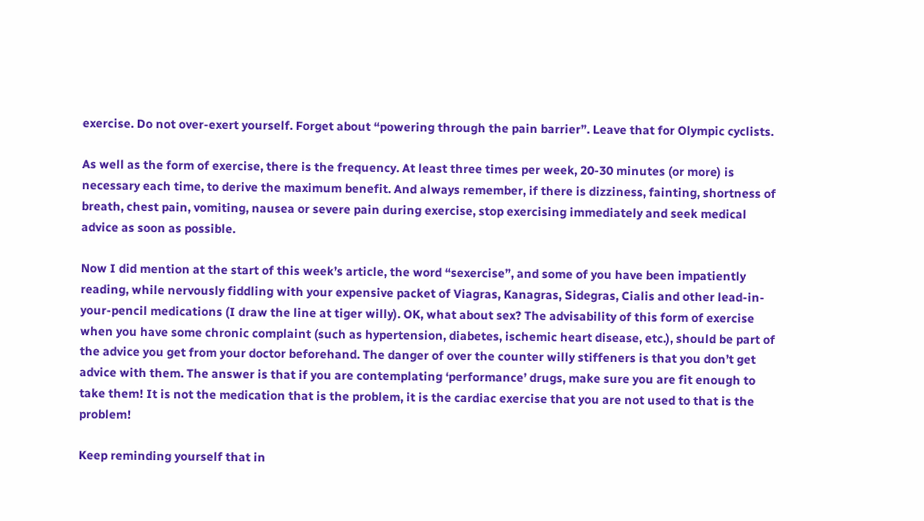exercise. Do not over-exert yourself. Forget about “powering through the pain barrier”. Leave that for Olympic cyclists.

As well as the form of exercise, there is the frequency. At least three times per week, 20-30 minutes (or more) is necessary each time, to derive the maximum benefit. And always remember, if there is dizziness, fainting, shortness of breath, chest pain, vomiting, nausea or severe pain during exercise, stop exercising immediately and seek medical advice as soon as possible.

Now I did mention at the start of this week’s article, the word “sexercise”, and some of you have been impatiently reading, while nervously fiddling with your expensive packet of Viagras, Kanagras, Sidegras, Cialis and other lead-in-your-pencil medications (I draw the line at tiger willy). OK, what about sex? The advisability of this form of exercise when you have some chronic complaint (such as hypertension, diabetes, ischemic heart disease, etc.), should be part of the advice you get from your doctor beforehand. The danger of over the counter willy stiffeners is that you don’t get advice with them. The answer is that if you are contemplating ‘performance’ drugs, make sure you are fit enough to take them! It is not the medication that is the problem, it is the cardiac exercise that you are not used to that is the problem!

Keep reminding yourself that in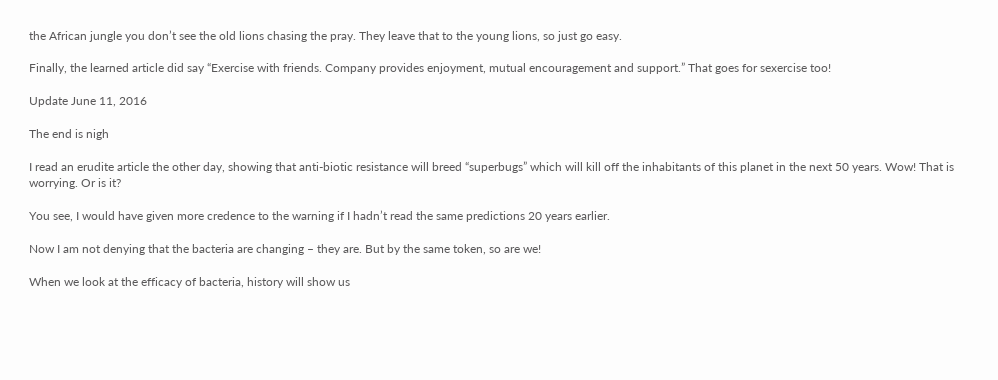the African jungle you don’t see the old lions chasing the pray. They leave that to the young lions, so just go easy.

Finally, the learned article did say “Exercise with friends. Company provides enjoyment, mutual encouragement and support.” That goes for sexercise too!

Update June 11, 2016

The end is nigh

I read an erudite article the other day, showing that anti-biotic resistance will breed “superbugs” which will kill off the inhabitants of this planet in the next 50 years. Wow! That is worrying. Or is it?

You see, I would have given more credence to the warning if I hadn’t read the same predictions 20 years earlier.

Now I am not denying that the bacteria are changing – they are. But by the same token, so are we!

When we look at the efficacy of bacteria, history will show us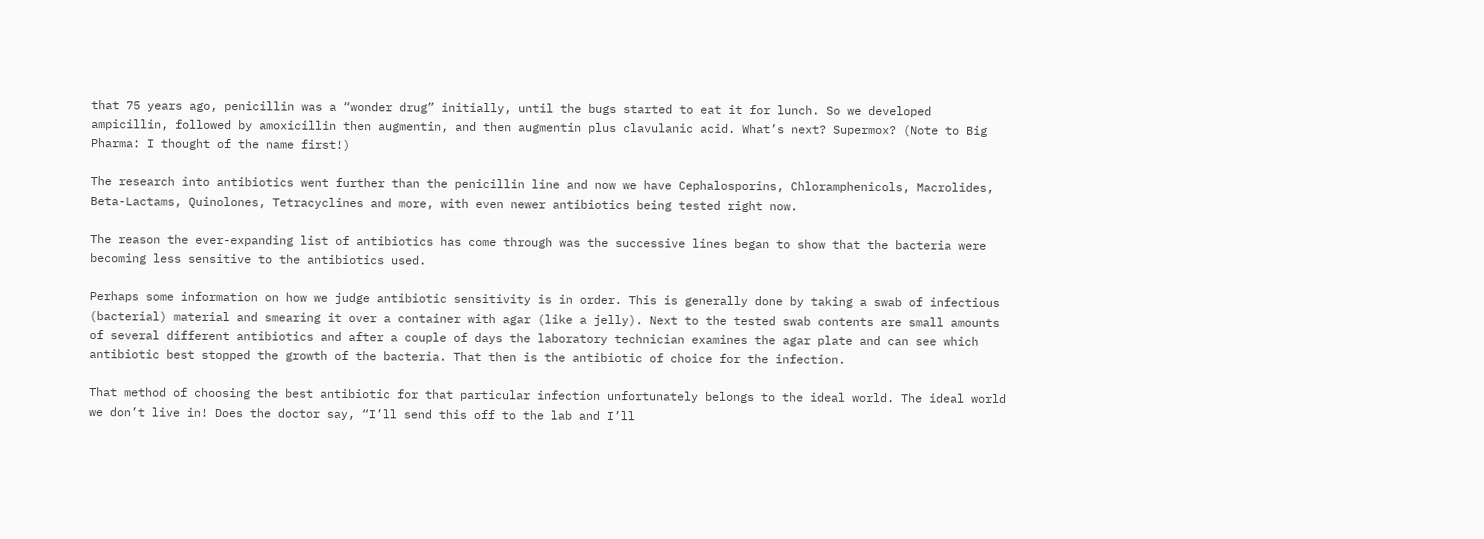that 75 years ago, penicillin was a “wonder drug” initially, until the bugs started to eat it for lunch. So we developed ampicillin, followed by amoxicillin then augmentin, and then augmentin plus clavulanic acid. What’s next? Supermox? (Note to Big Pharma: I thought of the name first!)

The research into antibiotics went further than the penicillin line and now we have Cephalosporins, Chloramphenicols, Macrolides, Beta-Lactams, Quinolones, Tetracyclines and more, with even newer antibiotics being tested right now.

The reason the ever-expanding list of antibiotics has come through was the successive lines began to show that the bacteria were becoming less sensitive to the antibiotics used.

Perhaps some information on how we judge antibiotic sensitivity is in order. This is generally done by taking a swab of infectious (bacterial) material and smearing it over a container with agar (like a jelly). Next to the tested swab contents are small amounts of several different antibiotics and after a couple of days the laboratory technician examines the agar plate and can see which antibiotic best stopped the growth of the bacteria. That then is the antibiotic of choice for the infection.

That method of choosing the best antibiotic for that particular infection unfortunately belongs to the ideal world. The ideal world we don’t live in! Does the doctor say, “I’ll send this off to the lab and I’ll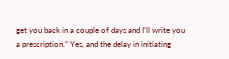get you back in a couple of days and I’ll write you a prescription.” Yes, and the delay in initiating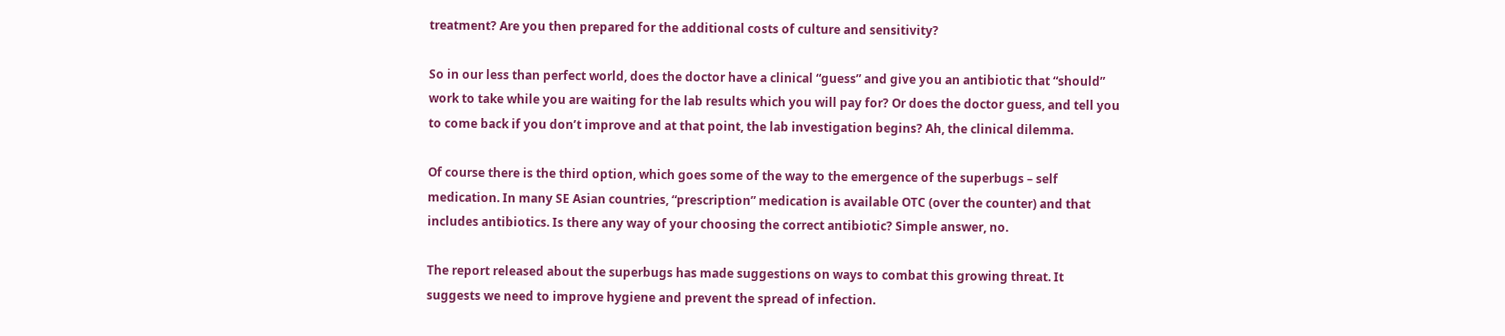treatment? Are you then prepared for the additional costs of culture and sensitivity?

So in our less than perfect world, does the doctor have a clinical “guess” and give you an antibiotic that “should” work to take while you are waiting for the lab results which you will pay for? Or does the doctor guess, and tell you to come back if you don’t improve and at that point, the lab investigation begins? Ah, the clinical dilemma.

Of course there is the third option, which goes some of the way to the emergence of the superbugs – self medication. In many SE Asian countries, “prescription” medication is available OTC (over the counter) and that includes antibiotics. Is there any way of your choosing the correct antibiotic? Simple answer, no.

The report released about the superbugs has made suggestions on ways to combat this growing threat. It suggests we need to improve hygiene and prevent the spread of infection.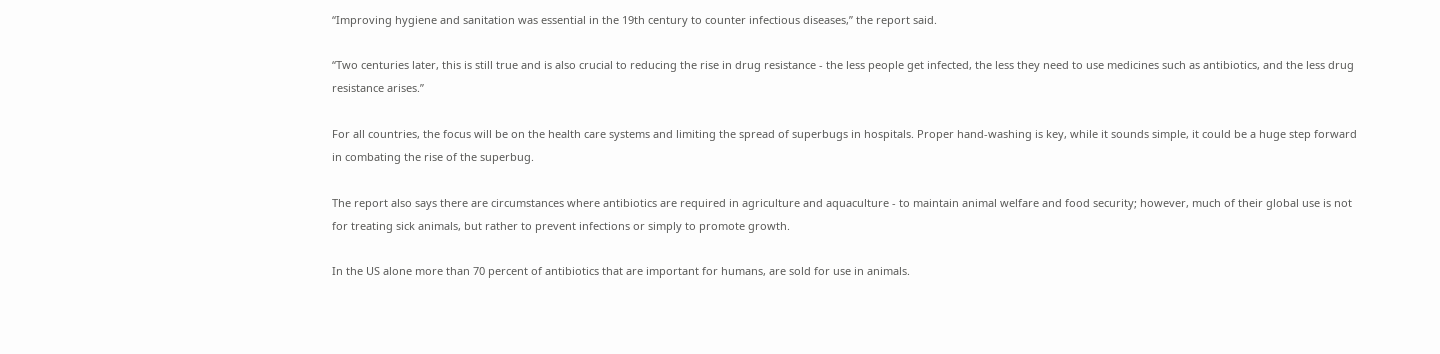“Improving hygiene and sanitation was essential in the 19th century to counter infectious diseases,” the report said.

“Two centuries later, this is still true and is also crucial to reducing the rise in drug resistance - the less people get infected, the less they need to use medicines such as antibiotics, and the less drug resistance arises.”

For all countries, the focus will be on the health care systems and limiting the spread of superbugs in hospitals. Proper hand-washing is key, while it sounds simple, it could be a huge step forward in combating the rise of the superbug.

The report also says there are circumstances where antibiotics are required in agriculture and aquaculture - to maintain animal welfare and food security; however, much of their global use is not for treating sick animals, but rather to prevent infections or simply to promote growth.

In the US alone more than 70 percent of antibiotics that are important for humans, are sold for use in animals.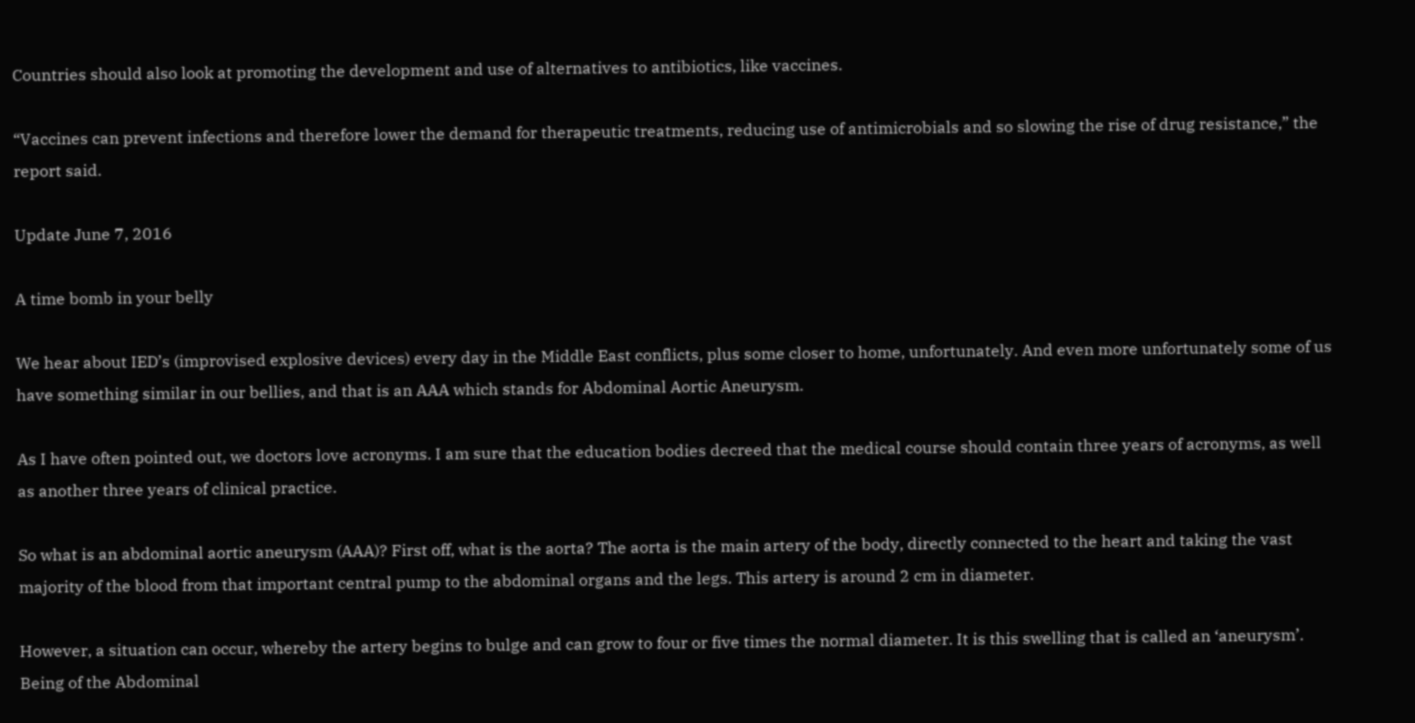Countries should also look at promoting the development and use of alternatives to antibiotics, like vaccines.

“Vaccines can prevent infections and therefore lower the demand for therapeutic treatments, reducing use of antimicrobials and so slowing the rise of drug resistance,” the report said.

Update June 7, 2016

A time bomb in your belly

We hear about IED’s (improvised explosive devices) every day in the Middle East conflicts, plus some closer to home, unfortunately. And even more unfortunately some of us have something similar in our bellies, and that is an AAA which stands for Abdominal Aortic Aneurysm.

As I have often pointed out, we doctors love acronyms. I am sure that the education bodies decreed that the medical course should contain three years of acronyms, as well as another three years of clinical practice.

So what is an abdominal aortic aneurysm (AAA)? First off, what is the aorta? The aorta is the main artery of the body, directly connected to the heart and taking the vast majority of the blood from that important central pump to the abdominal organs and the legs. This artery is around 2 cm in diameter.

However, a situation can occur, whereby the artery begins to bulge and can grow to four or five times the normal diameter. It is this swelling that is called an ‘aneurysm’. Being of the Abdominal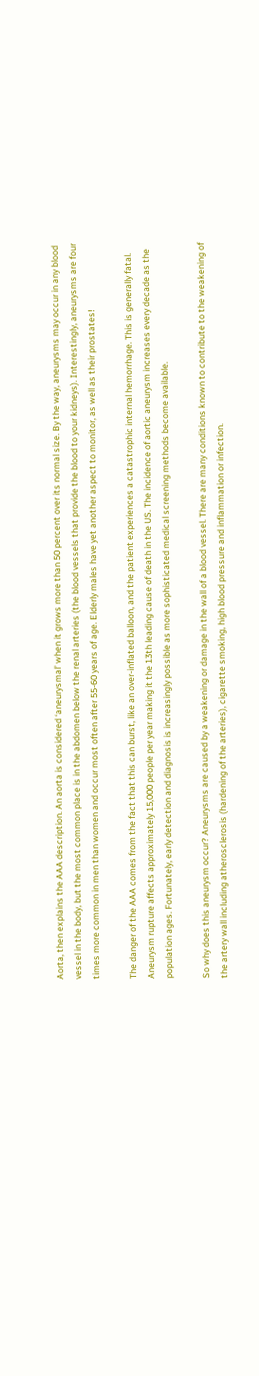Aorta, then explains the AAA description. An aorta is considered ‘aneurysmal’ when it grows more than 50 percent over its normal size. By the way, aneurysms may occur in any blood vessel in the body, but the most common place is in the abdomen below the renal arteries (the blood vessels that provide the blood to your kidneys). Interestingly, aneurysms are four times more common in men than women and occur most often after 55-60 years of age. Elderly males have yet another aspect to monitor, as well as their prostates!

The danger of the AAA comes from the fact that this can burst, like an over-inflated balloon, and the patient experiences a catastrophic internal hemorrhage. This is generally fatal. Aneurysm rupture affects approximately 15,000 people per year making it the 13th leading cause of death in the US. The incidence of aortic aneurysm increases every decade as the population ages. Fortunately, early detection and diagnosis is increasingly possible as more sophisticated medical screening methods become available.

So why does this aneurysm occur? Aneurysms are caused by a weakening or damage in the wall of a blood vessel. There are many conditions known to contribute to the weakening of the artery wall including atherosclerosis (hardening of the arteries), cigarette smoking, high blood pressure and inflammation or infection.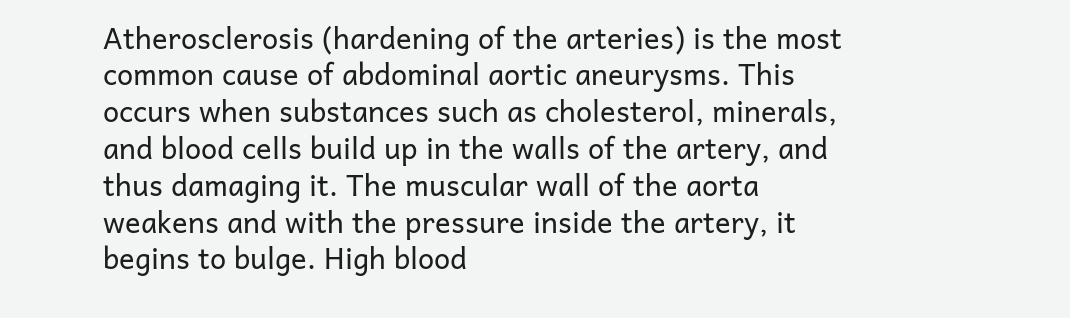Atherosclerosis (hardening of the arteries) is the most common cause of abdominal aortic aneurysms. This occurs when substances such as cholesterol, minerals, and blood cells build up in the walls of the artery, and thus damaging it. The muscular wall of the aorta weakens and with the pressure inside the artery, it begins to bulge. High blood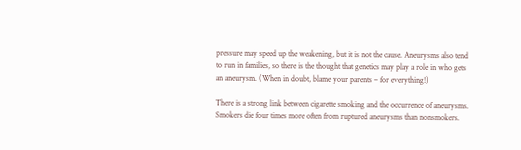pressure may speed up the weakening, but it is not the cause. Aneurysms also tend to run in families, so there is the thought that genetics may play a role in who gets an aneurysm. (When in doubt, blame your parents – for everything!)

There is a strong link between cigarette smoking and the occurrence of aneurysms. Smokers die four times more often from ruptured aneurysms than nonsmokers.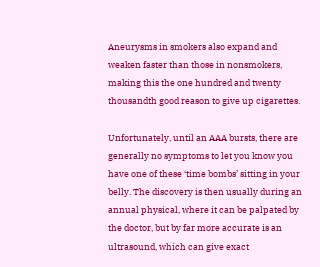Aneurysms in smokers also expand and weaken faster than those in nonsmokers, making this the one hundred and twenty thousandth good reason to give up cigarettes.

Unfortunately, until an AAA bursts, there are generally no symptoms to let you know you have one of these ‘time bombs’ sitting in your belly. The discovery is then usually during an annual physical, where it can be palpated by the doctor, but by far more accurate is an ultrasound, which can give exact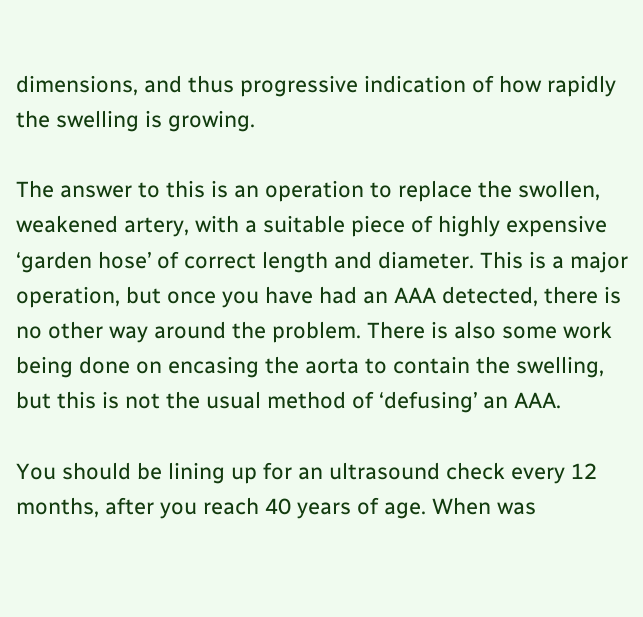dimensions, and thus progressive indication of how rapidly the swelling is growing.

The answer to this is an operation to replace the swollen, weakened artery, with a suitable piece of highly expensive ‘garden hose’ of correct length and diameter. This is a major operation, but once you have had an AAA detected, there is no other way around the problem. There is also some work being done on encasing the aorta to contain the swelling, but this is not the usual method of ‘defusing’ an AAA.

You should be lining up for an ultrasound check every 12 months, after you reach 40 years of age. When was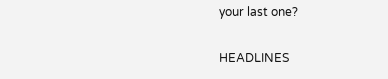your last one?

HEADLINES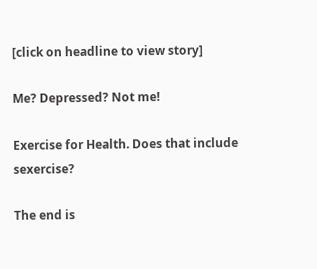[click on headline to view story]

Me? Depressed? Not me!

Exercise for Health. Does that include sexercise?

The end is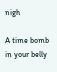nigh

A time bomb in your belly